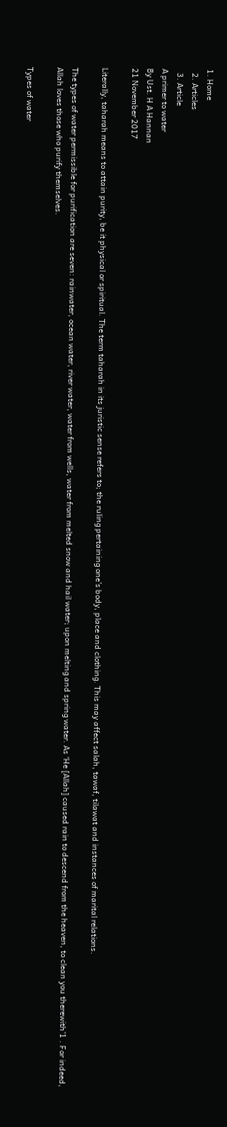1. Home
  2. Articles
  3. Article
A primer to water
By Ust. H A Hannan
21 November 2017

Literally, taharah means to attain purity, be it physical or spiritual. The term taharah in its juristic sense refers to; the ruling pertaining one’s body, place and clothing. This may affect salah, tawaf, tilawat and instances of marital relations.

The types of water permissible for purification are seven: rainwater, ocean water, river water, water from wells, water from melted snow and hail water; upon melting and spring water. As ‘He [Allah] caused rain to descend from the heaven, to clean you therewith’1 . For indeed, Allah loves those who purify themselves.

Types of water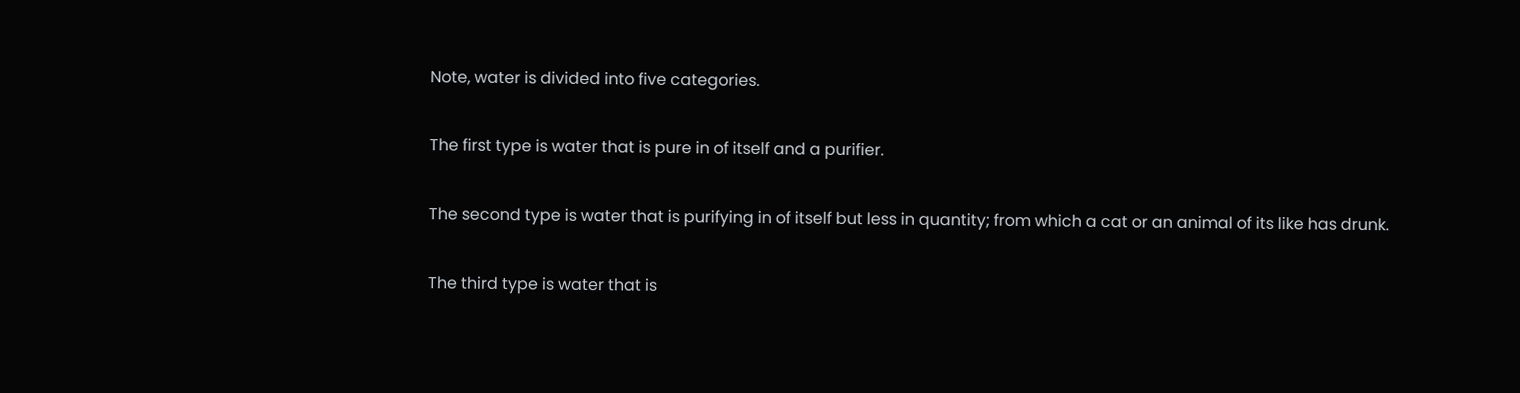Note, water is divided into five categories.

The first type is water that is pure in of itself and a purifier.

The second type is water that is purifying in of itself but less in quantity; from which a cat or an animal of its like has drunk.

The third type is water that is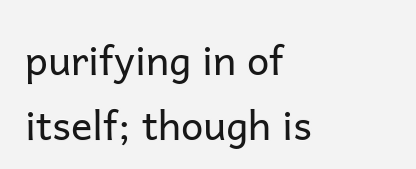purifying in of itself; though is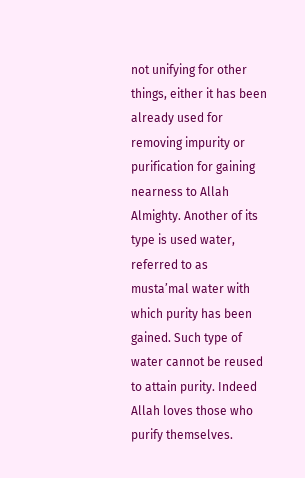not unifying for other things, either it has been already used for removing impurity or purification for gaining nearness to Allah Almighty. Another of its type is used water, referred to as musta’mal water with which purity has been gained. Such type of water cannot be reused to attain purity. Indeed Allah loves those who purify themselves.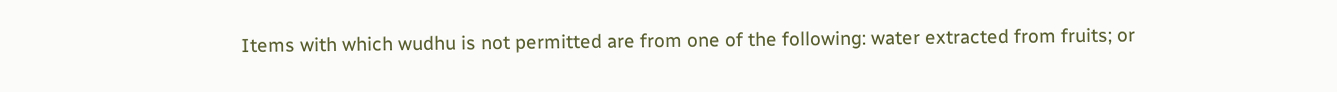Items with which wudhu is not permitted are from one of the following: water extracted from fruits; or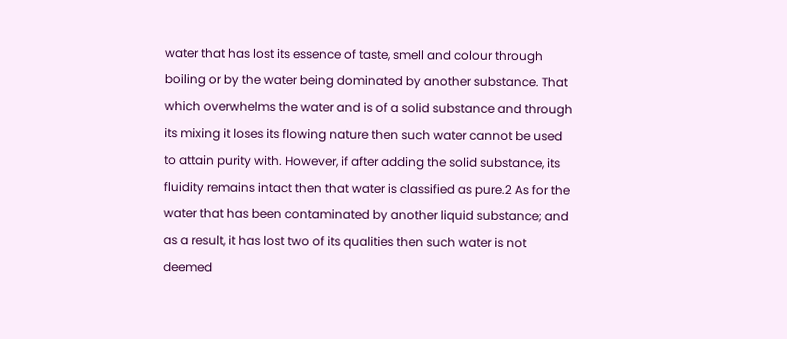water that has lost its essence of taste, smell and colour through boiling or by the water being dominated by another substance. That which overwhelms the water and is of a solid substance and through its mixing it loses its flowing nature then such water cannot be used to attain purity with. However, if after adding the solid substance, its fluidity remains intact then that water is classified as pure.2 As for the water that has been contaminated by another liquid substance; and as a result, it has lost two of its qualities then such water is not deemed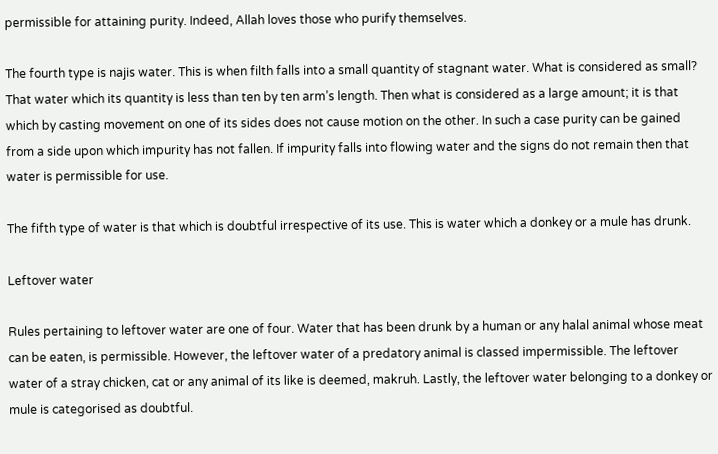permissible for attaining purity. Indeed, Allah loves those who purify themselves.

The fourth type is najis water. This is when filth falls into a small quantity of stagnant water. What is considered as small? That water which its quantity is less than ten by ten arm’s length. Then what is considered as a large amount; it is that which by casting movement on one of its sides does not cause motion on the other. In such a case purity can be gained from a side upon which impurity has not fallen. If impurity falls into flowing water and the signs do not remain then that water is permissible for use.

The fifth type of water is that which is doubtful irrespective of its use. This is water which a donkey or a mule has drunk.

Leftover water

Rules pertaining to leftover water are one of four. Water that has been drunk by a human or any halal animal whose meat can be eaten, is permissible. However, the leftover water of a predatory animal is classed impermissible. The leftover water of a stray chicken, cat or any animal of its like is deemed, makruh. Lastly, the leftover water belonging to a donkey or mule is categorised as doubtful.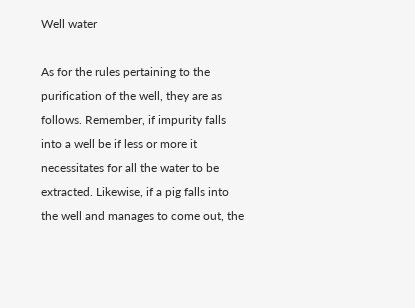Well water

As for the rules pertaining to the purification of the well, they are as follows. Remember, if impurity falls into a well be if less or more it necessitates for all the water to be extracted. Likewise, if a pig falls into the well and manages to come out, the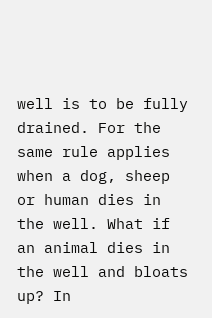well is to be fully drained. For the same rule applies when a dog, sheep or human dies in the well. What if an animal dies in the well and bloats up? In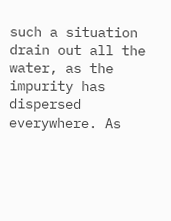such a situation drain out all the water, as the impurity has dispersed everywhere. As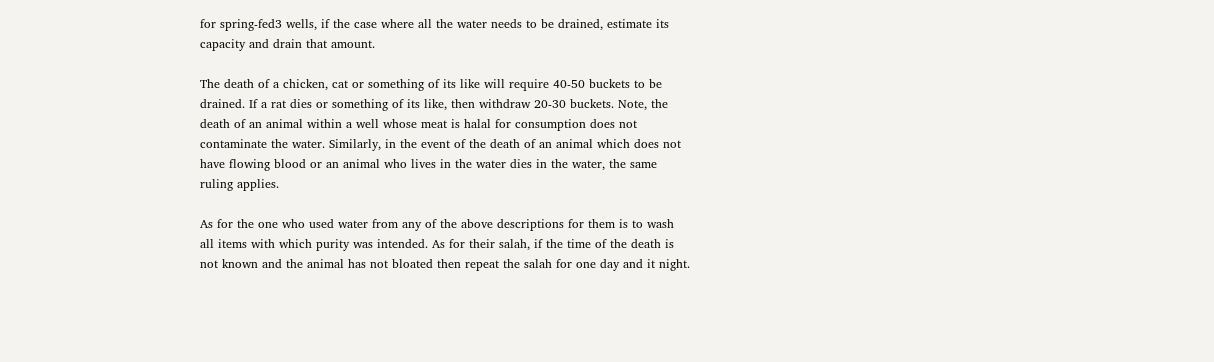for spring-fed3 wells, if the case where all the water needs to be drained, estimate its capacity and drain that amount.

The death of a chicken, cat or something of its like will require 40-50 buckets to be drained. If a rat dies or something of its like, then withdraw 20-30 buckets. Note, the death of an animal within a well whose meat is halal for consumption does not contaminate the water. Similarly, in the event of the death of an animal which does not have flowing blood or an animal who lives in the water dies in the water, the same ruling applies.

As for the one who used water from any of the above descriptions for them is to wash all items with which purity was intended. As for their salah, if the time of the death is not known and the animal has not bloated then repeat the salah for one day and it night.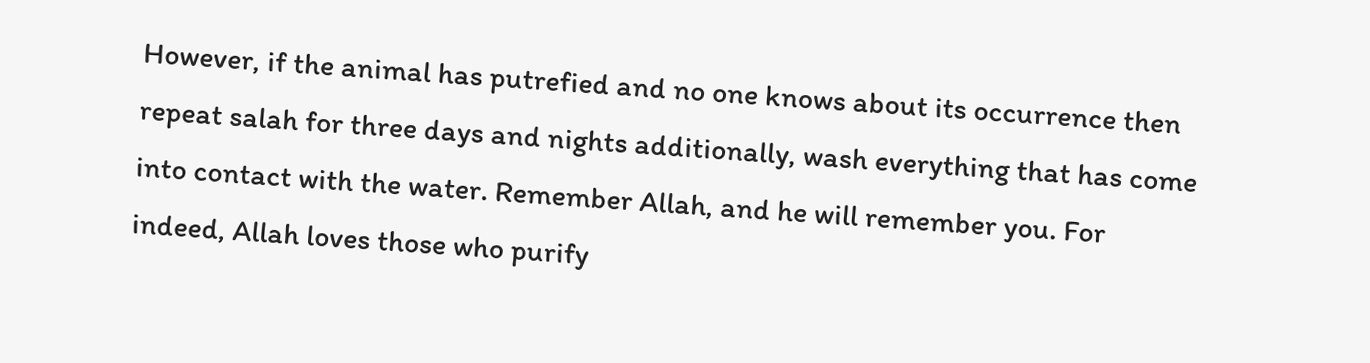However, if the animal has putrefied and no one knows about its occurrence then repeat salah for three days and nights additionally, wash everything that has come into contact with the water. Remember Allah, and he will remember you. For indeed, Allah loves those who purify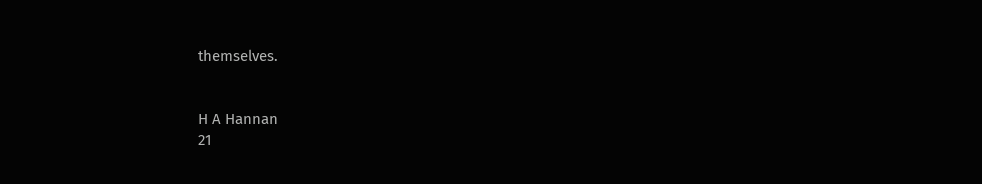themselves.


H A Hannan
21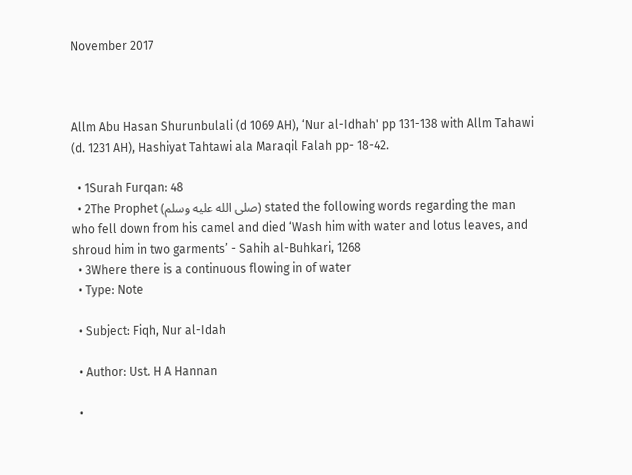November 2017



Allm Abu Hasan Shurunbulali (d 1069 AH), ‘Nur al-Idhah' pp 131-138 with Allm Tahawi (d. 1231 AH), Hashiyat Tahtawi ala Maraqil Falah pp- 18-42.

  • 1Surah Furqan: 48
  • 2The Prophet (صلى الله عليه وسلم) stated the following words regarding the man who fell down from his camel and died ‘Wash him with water and lotus leaves, and shroud him in two garments’ - Sahih al-Buhkari, 1268
  • 3Where there is a continuous flowing in of water
  • Type: Note

  • Subject: Fiqh, Nur al-Idah

  • Author: Ust. H A Hannan

  •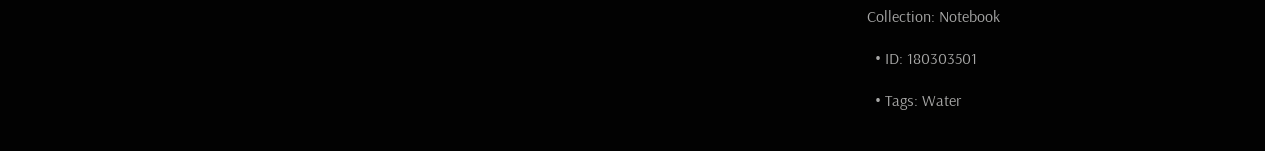Collection: Notebook

  • ID: 180303501

  • Tags: Water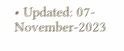• Updated: 07-November-2023